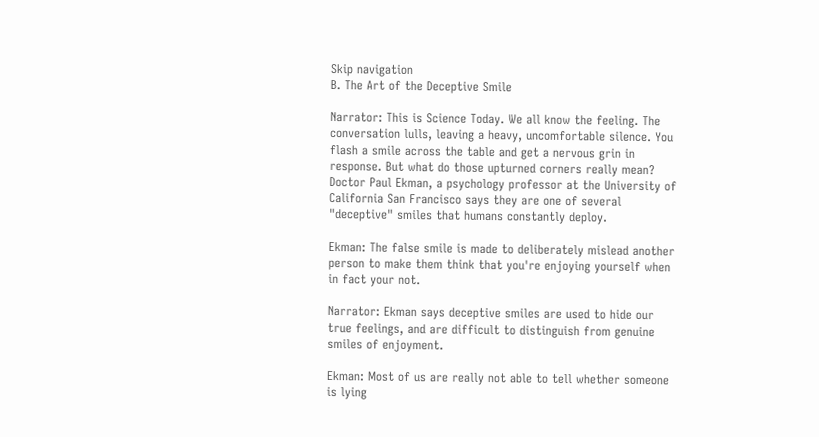Skip navigation
B. The Art of the Deceptive Smile

Narrator: This is Science Today. We all know the feeling. The conversation lulls, leaving a heavy, uncomfortable silence. You flash a smile across the table and get a nervous grin in response. But what do those upturned corners really mean? Doctor Paul Ekman, a psychology professor at the University of California San Francisco says they are one of several "deceptive" smiles that humans constantly deploy.

Ekman: The false smile is made to deliberately mislead another person to make them think that you're enjoying yourself when in fact your not.

Narrator: Ekman says deceptive smiles are used to hide our true feelings, and are difficult to distinguish from genuine smiles of enjoyment.

Ekman: Most of us are really not able to tell whether someone is lying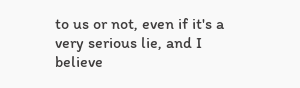to us or not, even if it's a very serious lie, and I believe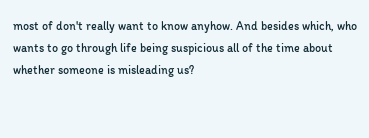most of don't really want to know anyhow. And besides which, who wants to go through life being suspicious all of the time about whether someone is misleading us?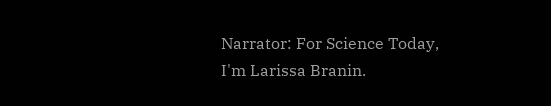Narrator: For Science Today, I'm Larissa Branin.